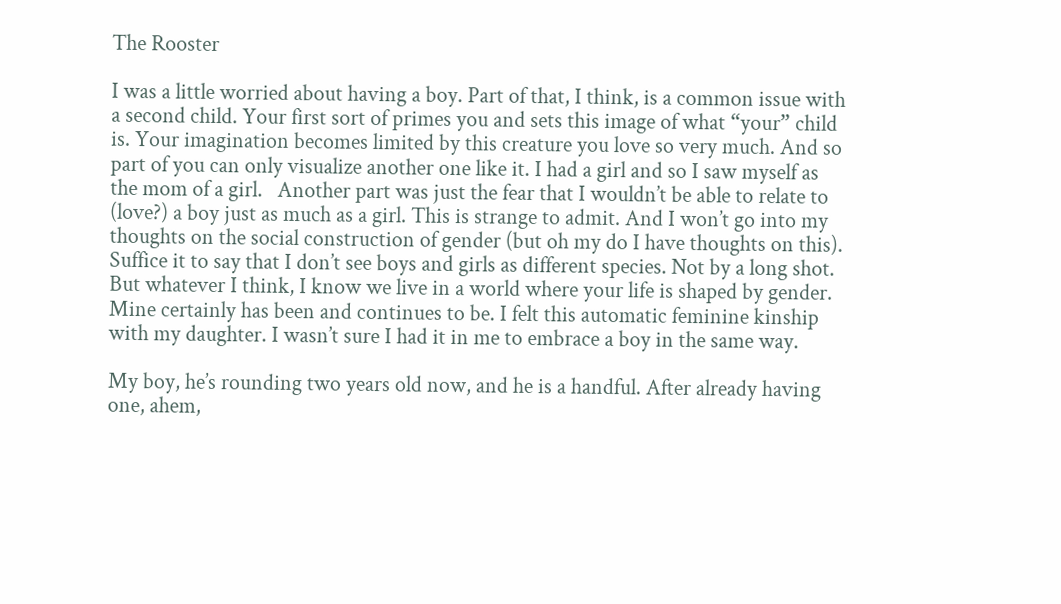The Rooster

I was a little worried about having a boy. Part of that, I think, is a common issue with a second child. Your first sort of primes you and sets this image of what “your” child is. Your imagination becomes limited by this creature you love so very much. And so part of you can only visualize another one like it. I had a girl and so I saw myself as the mom of a girl.   Another part was just the fear that I wouldn’t be able to relate to (love?) a boy just as much as a girl. This is strange to admit. And I won’t go into my thoughts on the social construction of gender (but oh my do I have thoughts on this). Suffice it to say that I don’t see boys and girls as different species. Not by a long shot. But whatever I think, I know we live in a world where your life is shaped by gender. Mine certainly has been and continues to be. I felt this automatic feminine kinship with my daughter. I wasn’t sure I had it in me to embrace a boy in the same way.

My boy, he’s rounding two years old now, and he is a handful. After already having one, ahem,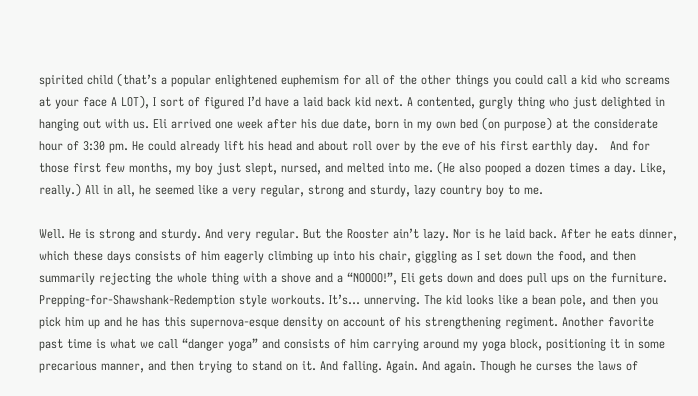spirited child (that’s a popular enlightened euphemism for all of the other things you could call a kid who screams at your face A LOT), I sort of figured I’d have a laid back kid next. A contented, gurgly thing who just delighted in hanging out with us. Eli arrived one week after his due date, born in my own bed (on purpose) at the considerate hour of 3:30 pm. He could already lift his head and about roll over by the eve of his first earthly day.   And for those first few months, my boy just slept, nursed, and melted into me. (He also pooped a dozen times a day. Like, really.) All in all, he seemed like a very regular, strong and sturdy, lazy country boy to me.

Well. He is strong and sturdy. And very regular. But the Rooster ain’t lazy. Nor is he laid back. After he eats dinner, which these days consists of him eagerly climbing up into his chair, giggling as I set down the food, and then summarily rejecting the whole thing with a shove and a “NOOOO!”, Eli gets down and does pull ups on the furniture. Prepping-for-Shawshank-Redemption style workouts. It’s… unnerving. The kid looks like a bean pole, and then you pick him up and he has this supernova-esque density on account of his strengthening regiment. Another favorite past time is what we call “danger yoga” and consists of him carrying around my yoga block, positioning it in some precarious manner, and then trying to stand on it. And falling. Again. And again. Though he curses the laws of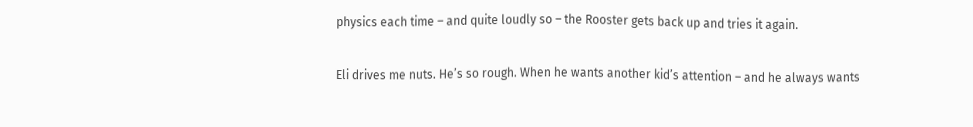physics each time – and quite loudly so – the Rooster gets back up and tries it again.

Eli drives me nuts. He’s so rough. When he wants another kid’s attention – and he always wants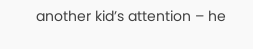another kid’s attention – he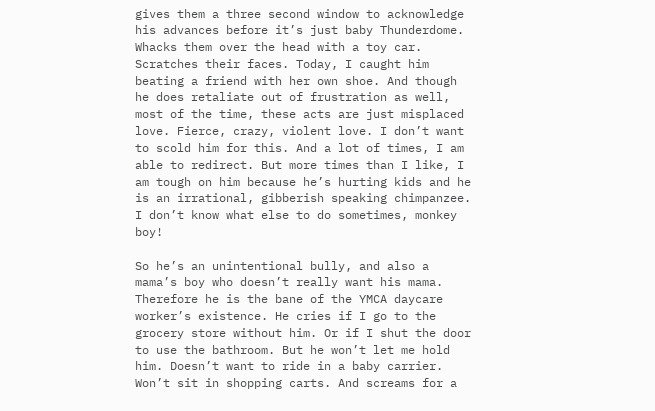gives them a three second window to acknowledge his advances before it’s just baby Thunderdome. Whacks them over the head with a toy car. Scratches their faces. Today, I caught him beating a friend with her own shoe. And though he does retaliate out of frustration as well, most of the time, these acts are just misplaced love. Fierce, crazy, violent love. I don’t want to scold him for this. And a lot of times, I am able to redirect. But more times than I like, I am tough on him because he’s hurting kids and he is an irrational, gibberish speaking chimpanzee. I don’t know what else to do sometimes, monkey boy!

So he’s an unintentional bully, and also a mama’s boy who doesn’t really want his mama. Therefore he is the bane of the YMCA daycare worker’s existence. He cries if I go to the grocery store without him. Or if I shut the door to use the bathroom. But he won’t let me hold him. Doesn’t want to ride in a baby carrier. Won’t sit in shopping carts. And screams for a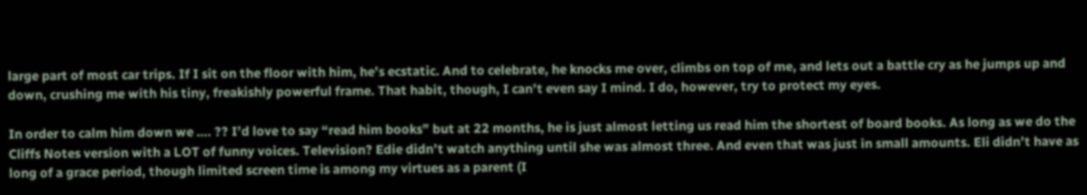large part of most car trips. If I sit on the floor with him, he’s ecstatic. And to celebrate, he knocks me over, climbs on top of me, and lets out a battle cry as he jumps up and down, crushing me with his tiny, freakishly powerful frame. That habit, though, I can’t even say I mind. I do, however, try to protect my eyes.

In order to calm him down we …. ?? I’d love to say “read him books” but at 22 months, he is just almost letting us read him the shortest of board books. As long as we do the Cliffs Notes version with a LOT of funny voices. Television? Edie didn’t watch anything until she was almost three. And even that was just in small amounts. Eli didn’t have as long of a grace period, though limited screen time is among my virtues as a parent (I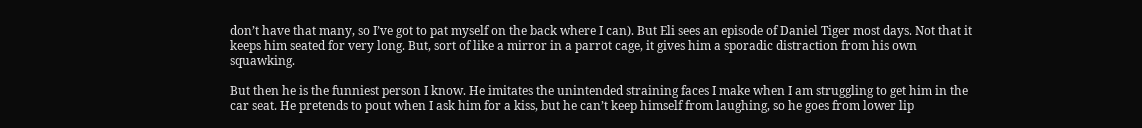don’t have that many, so I’ve got to pat myself on the back where I can). But Eli sees an episode of Daniel Tiger most days. Not that it keeps him seated for very long. But, sort of like a mirror in a parrot cage, it gives him a sporadic distraction from his own squawking.

But then he is the funniest person I know. He imitates the unintended straining faces I make when I am struggling to get him in the car seat. He pretends to pout when I ask him for a kiss, but he can’t keep himself from laughing, so he goes from lower lip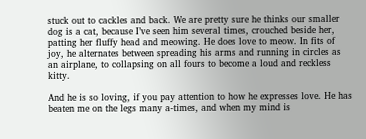stuck out to cackles and back. We are pretty sure he thinks our smaller dog is a cat, because I’ve seen him several times, crouched beside her, patting her fluffy head and meowing. He does love to meow. In fits of joy, he alternates between spreading his arms and running in circles as an airplane, to collapsing on all fours to become a loud and reckless kitty.

And he is so loving, if you pay attention to how he expresses love. He has beaten me on the legs many a-times, and when my mind is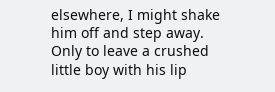elsewhere, I might shake him off and step away. Only to leave a crushed little boy with his lip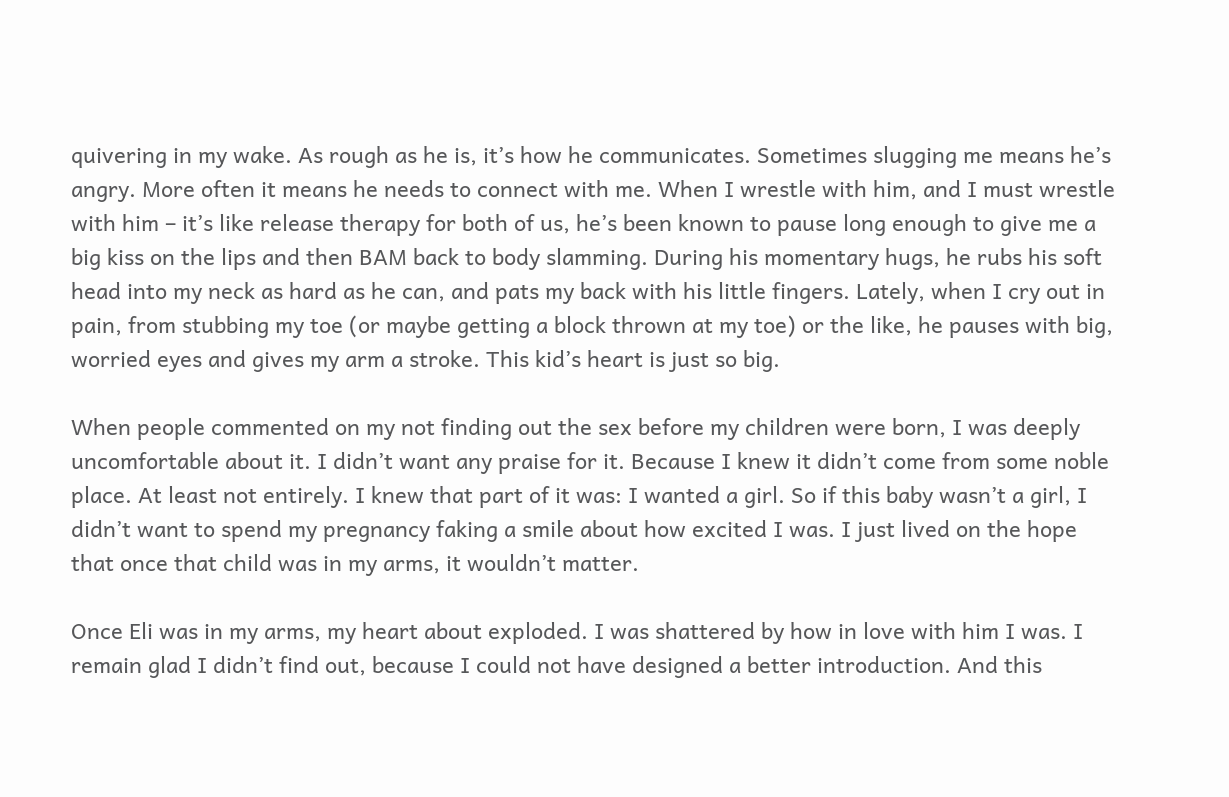quivering in my wake. As rough as he is, it’s how he communicates. Sometimes slugging me means he’s angry. More often it means he needs to connect with me. When I wrestle with him, and I must wrestle with him – it’s like release therapy for both of us, he’s been known to pause long enough to give me a big kiss on the lips and then BAM back to body slamming. During his momentary hugs, he rubs his soft head into my neck as hard as he can, and pats my back with his little fingers. Lately, when I cry out in pain, from stubbing my toe (or maybe getting a block thrown at my toe) or the like, he pauses with big, worried eyes and gives my arm a stroke. This kid’s heart is just so big.

When people commented on my not finding out the sex before my children were born, I was deeply uncomfortable about it. I didn’t want any praise for it. Because I knew it didn’t come from some noble place. At least not entirely. I knew that part of it was: I wanted a girl. So if this baby wasn’t a girl, I didn’t want to spend my pregnancy faking a smile about how excited I was. I just lived on the hope that once that child was in my arms, it wouldn’t matter.

Once Eli was in my arms, my heart about exploded. I was shattered by how in love with him I was. I remain glad I didn’t find out, because I could not have designed a better introduction. And this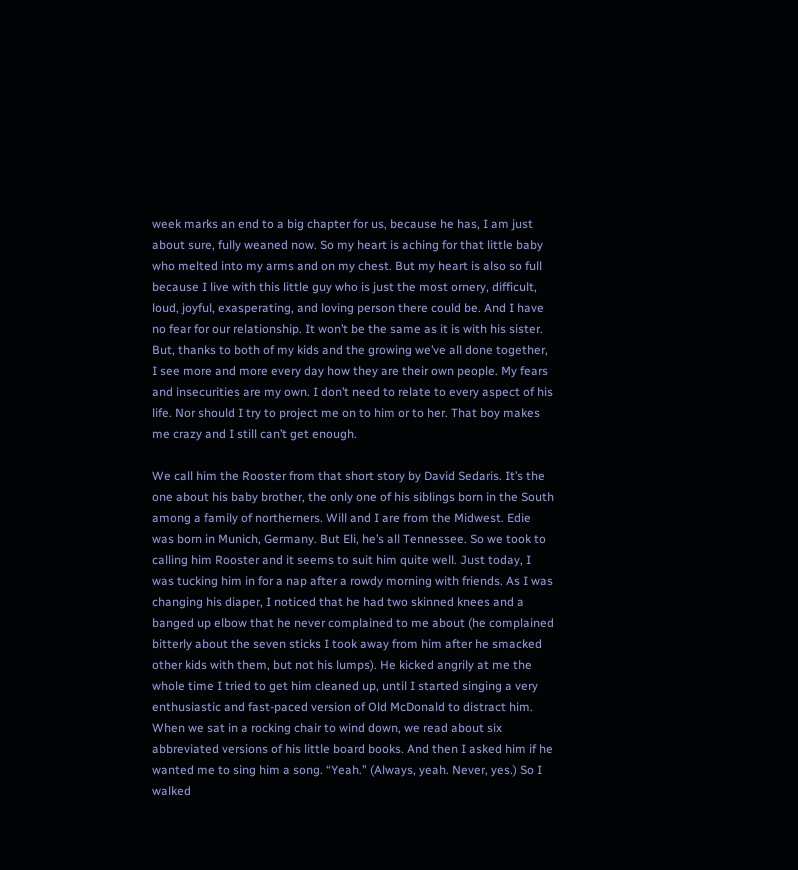week marks an end to a big chapter for us, because he has, I am just about sure, fully weaned now. So my heart is aching for that little baby who melted into my arms and on my chest. But my heart is also so full because I live with this little guy who is just the most ornery, difficult, loud, joyful, exasperating, and loving person there could be. And I have no fear for our relationship. It won’t be the same as it is with his sister. But, thanks to both of my kids and the growing we’ve all done together, I see more and more every day how they are their own people. My fears and insecurities are my own. I don’t need to relate to every aspect of his life. Nor should I try to project me on to him or to her. That boy makes me crazy and I still can’t get enough.

We call him the Rooster from that short story by David Sedaris. It’s the one about his baby brother, the only one of his siblings born in the South among a family of northerners. Will and I are from the Midwest. Edie was born in Munich, Germany. But Eli, he’s all Tennessee. So we took to calling him Rooster and it seems to suit him quite well. Just today, I was tucking him in for a nap after a rowdy morning with friends. As I was changing his diaper, I noticed that he had two skinned knees and a banged up elbow that he never complained to me about (he complained bitterly about the seven sticks I took away from him after he smacked other kids with them, but not his lumps). He kicked angrily at me the whole time I tried to get him cleaned up, until I started singing a very enthusiastic and fast-paced version of Old McDonald to distract him. When we sat in a rocking chair to wind down, we read about six abbreviated versions of his little board books. And then I asked him if he wanted me to sing him a song. “Yeah.” (Always, yeah. Never, yes.) So I walked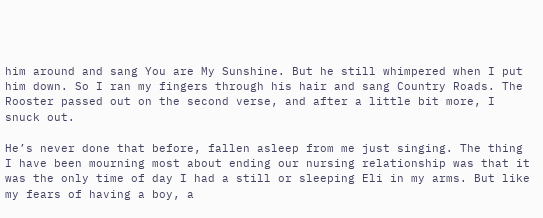him around and sang You are My Sunshine. But he still whimpered when I put him down. So I ran my fingers through his hair and sang Country Roads. The Rooster passed out on the second verse, and after a little bit more, I snuck out.

He’s never done that before, fallen asleep from me just singing. The thing I have been mourning most about ending our nursing relationship was that it was the only time of day I had a still or sleeping Eli in my arms. But like my fears of having a boy, a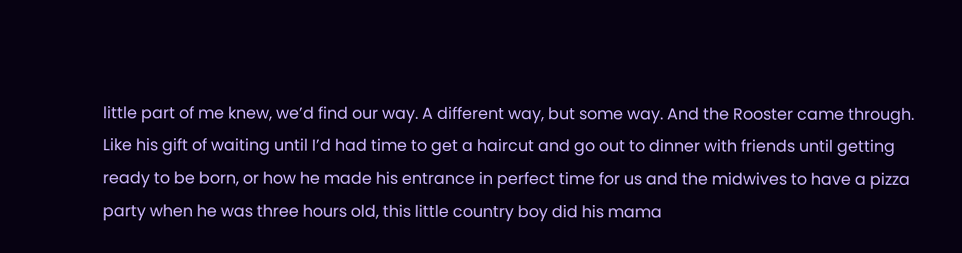little part of me knew, we’d find our way. A different way, but some way. And the Rooster came through. Like his gift of waiting until I’d had time to get a haircut and go out to dinner with friends until getting ready to be born, or how he made his entrance in perfect time for us and the midwives to have a pizza party when he was three hours old, this little country boy did his mama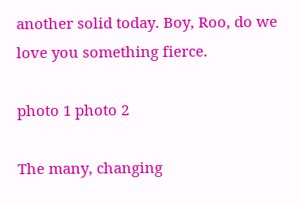another solid today. Boy, Roo, do we love you something fierce.

photo 1 photo 2

The many, changing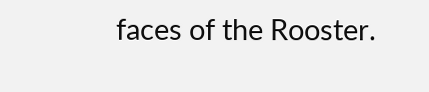faces of the Rooster.